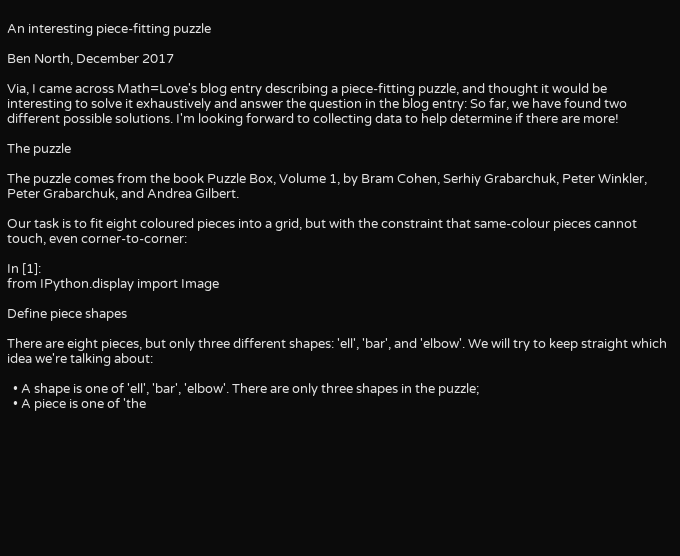An interesting piece-fitting puzzle

Ben North, December 2017

Via, I came across Math=Love's blog entry describing a piece-fitting puzzle, and thought it would be interesting to solve it exhaustively and answer the question in the blog entry: So far, we have found two different possible solutions. I'm looking forward to collecting data to help determine if there are more!

The puzzle

The puzzle comes from the book Puzzle Box, Volume 1, by Bram Cohen, Serhiy Grabarchuk, Peter Winkler, Peter Grabarchuk, and Andrea Gilbert.

Our task is to fit eight coloured pieces into a grid, but with the constraint that same-colour pieces cannot touch, even corner-to-corner:

In [1]:
from IPython.display import Image

Define piece shapes

There are eight pieces, but only three different shapes: 'ell', 'bar', and 'elbow'. We will try to keep straight which idea we're talking about:

  • A shape is one of 'ell', 'bar', 'elbow'. There are only three shapes in the puzzle;
  • A piece is one of 'the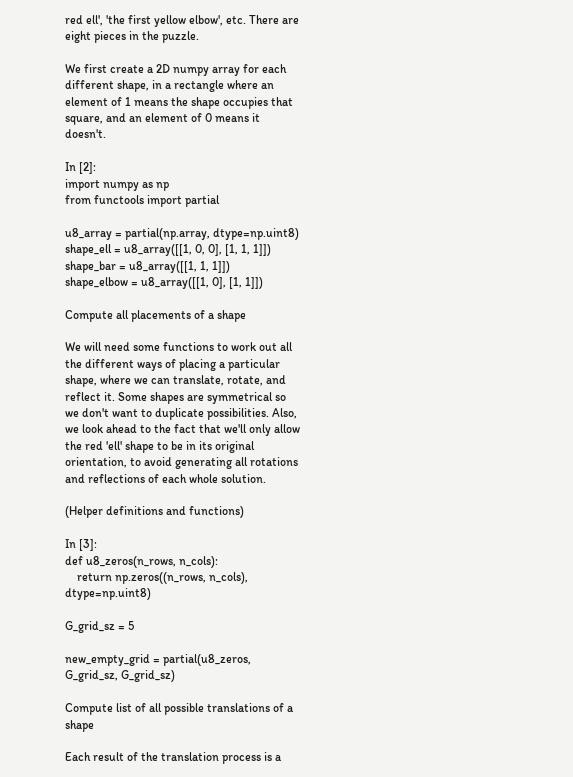red ell', 'the first yellow elbow', etc. There are eight pieces in the puzzle.

We first create a 2D numpy array for each different shape, in a rectangle where an element of 1 means the shape occupies that square, and an element of 0 means it doesn't.

In [2]:
import numpy as np
from functools import partial

u8_array = partial(np.array, dtype=np.uint8)
shape_ell = u8_array([[1, 0, 0], [1, 1, 1]])
shape_bar = u8_array([[1, 1, 1]])
shape_elbow = u8_array([[1, 0], [1, 1]])

Compute all placements of a shape

We will need some functions to work out all the different ways of placing a particular shape, where we can translate, rotate, and reflect it. Some shapes are symmetrical so we don't want to duplicate possibilities. Also, we look ahead to the fact that we'll only allow the red 'ell' shape to be in its original orientation, to avoid generating all rotations and reflections of each whole solution.

(Helper definitions and functions)

In [3]:
def u8_zeros(n_rows, n_cols):
    return np.zeros((n_rows, n_cols), dtype=np.uint8)

G_grid_sz = 5

new_empty_grid = partial(u8_zeros, G_grid_sz, G_grid_sz)

Compute list of all possible translations of a shape

Each result of the translation process is a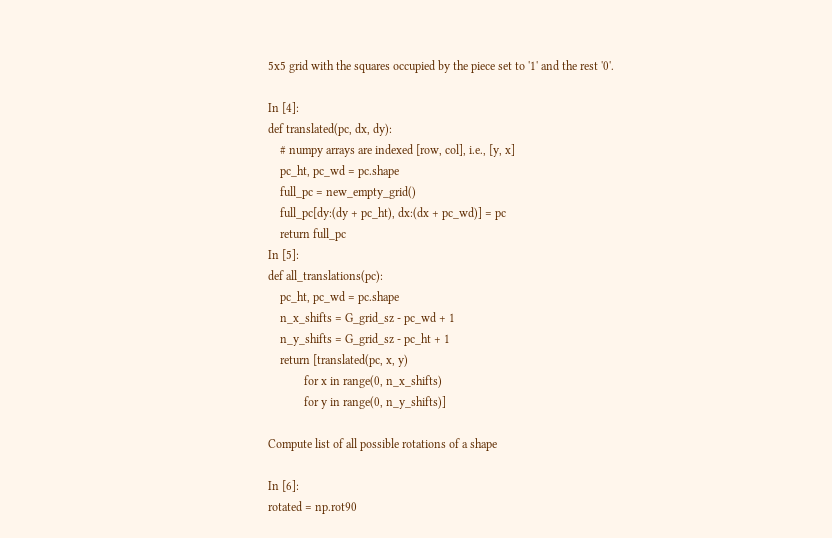5x5 grid with the squares occupied by the piece set to '1' and the rest '0'.

In [4]:
def translated(pc, dx, dy):
    # numpy arrays are indexed [row, col], i.e., [y, x]
    pc_ht, pc_wd = pc.shape
    full_pc = new_empty_grid()
    full_pc[dy:(dy + pc_ht), dx:(dx + pc_wd)] = pc
    return full_pc
In [5]:
def all_translations(pc):
    pc_ht, pc_wd = pc.shape
    n_x_shifts = G_grid_sz - pc_wd + 1
    n_y_shifts = G_grid_sz - pc_ht + 1
    return [translated(pc, x, y)
            for x in range(0, n_x_shifts)
            for y in range(0, n_y_shifts)]

Compute list of all possible rotations of a shape

In [6]:
rotated = np.rot90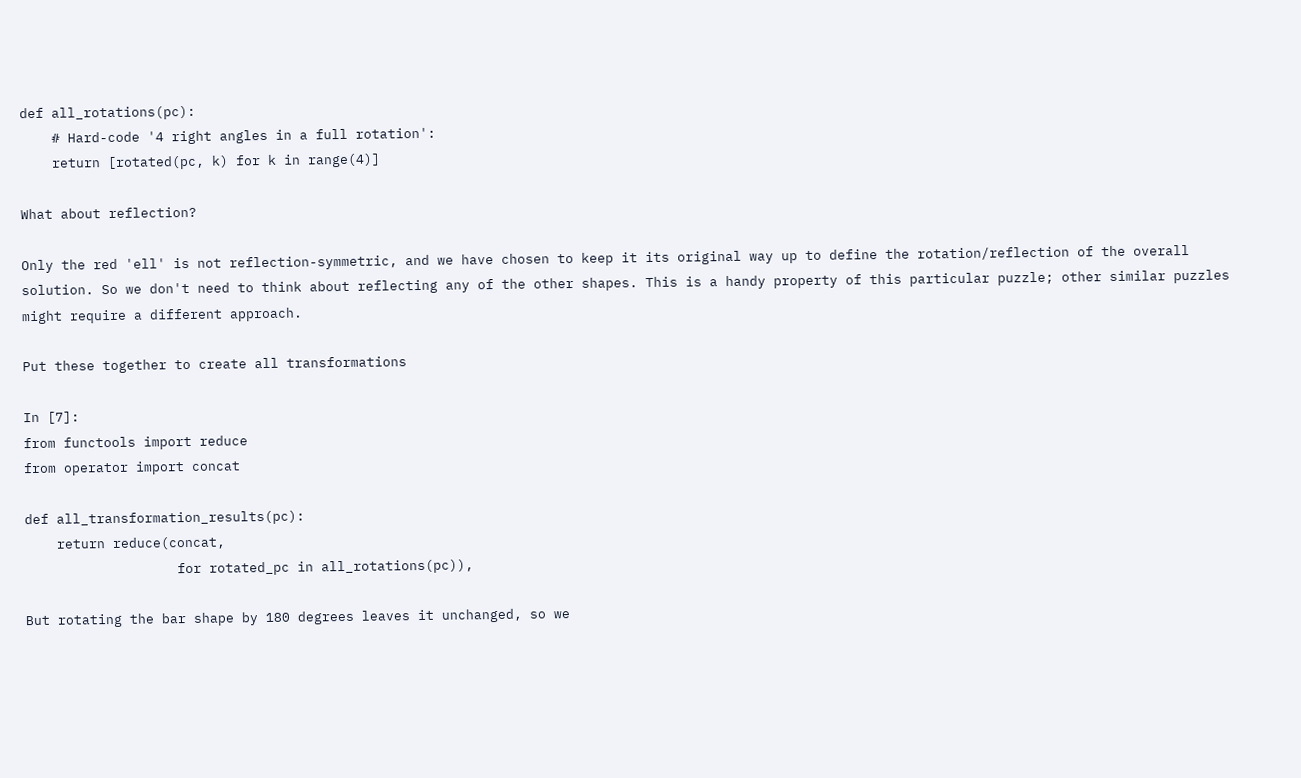def all_rotations(pc):
    # Hard-code '4 right angles in a full rotation':
    return [rotated(pc, k) for k in range(4)]

What about reflection?

Only the red 'ell' is not reflection-symmetric, and we have chosen to keep it its original way up to define the rotation/reflection of the overall solution. So we don't need to think about reflecting any of the other shapes. This is a handy property of this particular puzzle; other similar puzzles might require a different approach.

Put these together to create all transformations

In [7]:
from functools import reduce
from operator import concat

def all_transformation_results(pc):
    return reduce(concat,
                   for rotated_pc in all_rotations(pc)),

But rotating the bar shape by 180 degrees leaves it unchanged, so we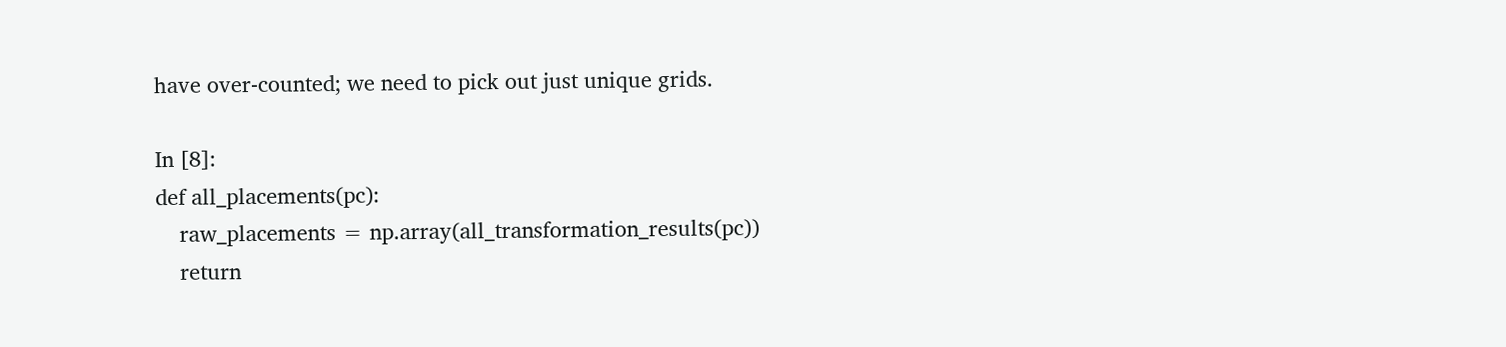have over-counted; we need to pick out just unique grids.

In [8]:
def all_placements(pc):
    raw_placements = np.array(all_transformation_results(pc))
    return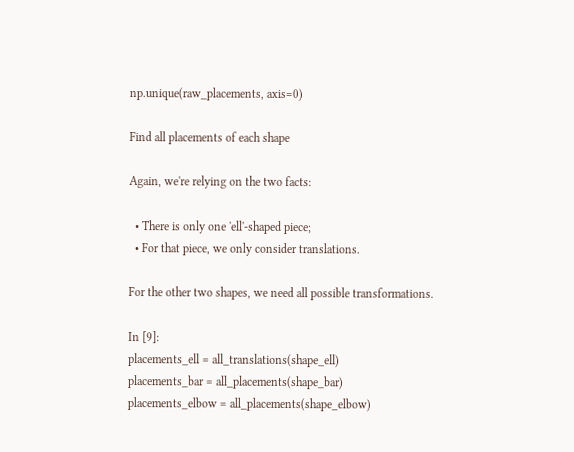np.unique(raw_placements, axis=0)

Find all placements of each shape

Again, we're relying on the two facts:

  • There is only one 'ell'-shaped piece;
  • For that piece, we only consider translations.

For the other two shapes, we need all possible transformations.

In [9]:
placements_ell = all_translations(shape_ell)
placements_bar = all_placements(shape_bar)
placements_elbow = all_placements(shape_elbow)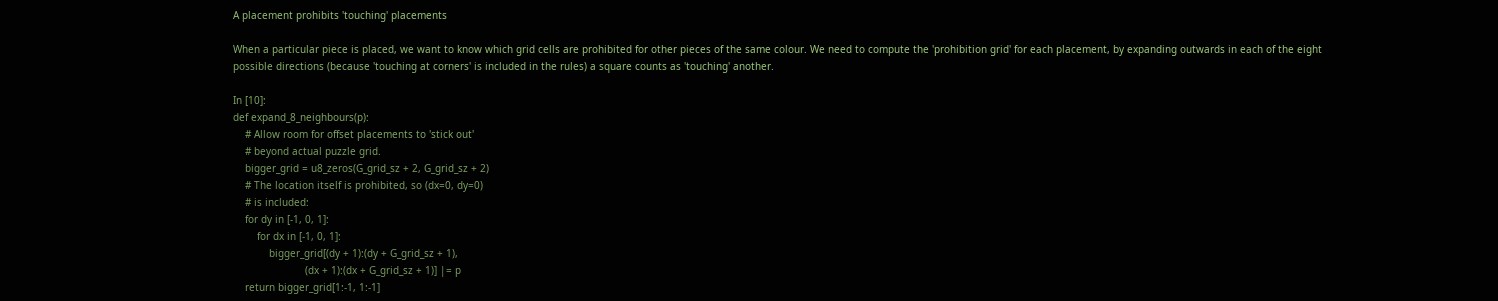A placement prohibits 'touching' placements

When a particular piece is placed, we want to know which grid cells are prohibited for other pieces of the same colour. We need to compute the 'prohibition grid' for each placement, by expanding outwards in each of the eight possible directions (because 'touching at corners' is included in the rules) a square counts as 'touching' another.

In [10]:
def expand_8_neighbours(p):
    # Allow room for offset placements to 'stick out'
    # beyond actual puzzle grid.
    bigger_grid = u8_zeros(G_grid_sz + 2, G_grid_sz + 2)
    # The location itself is prohibited, so (dx=0, dy=0)
    # is included:
    for dy in [-1, 0, 1]:
        for dx in [-1, 0, 1]:
            bigger_grid[(dy + 1):(dy + G_grid_sz + 1),
                        (dx + 1):(dx + G_grid_sz + 1)] |= p
    return bigger_grid[1:-1, 1:-1]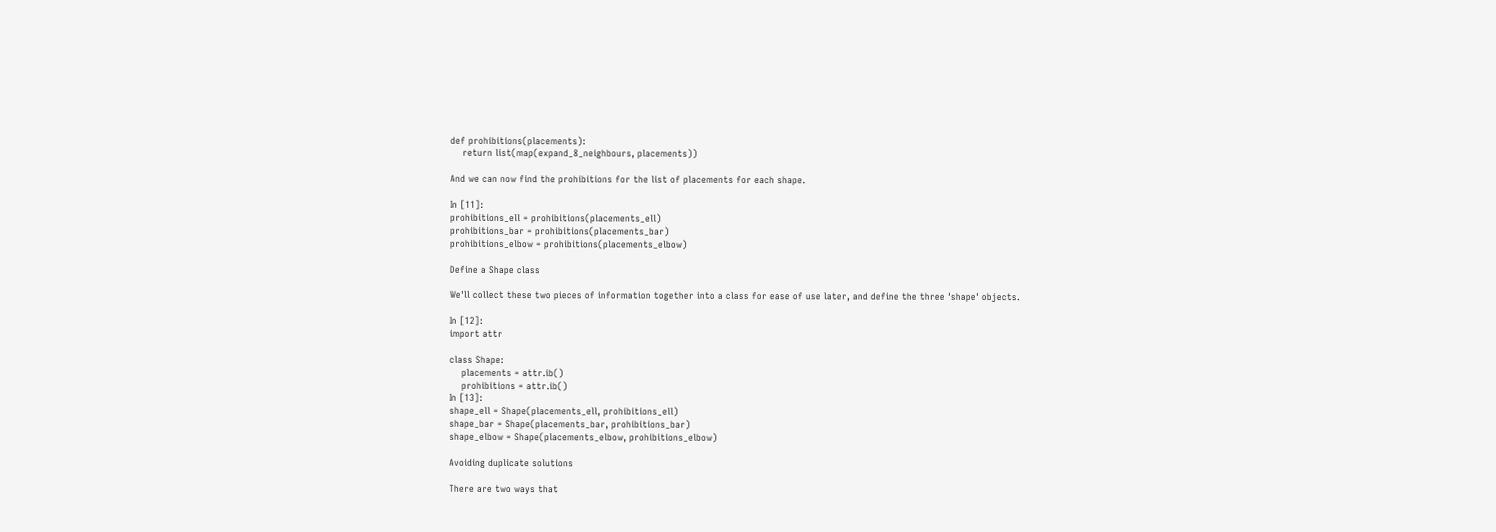def prohibitions(placements):
    return list(map(expand_8_neighbours, placements))

And we can now find the prohibitions for the list of placements for each shape.

In [11]:
prohibitions_ell = prohibitions(placements_ell)
prohibitions_bar = prohibitions(placements_bar)
prohibitions_elbow = prohibitions(placements_elbow)

Define a Shape class

We'll collect these two pieces of information together into a class for ease of use later, and define the three 'shape' objects.

In [12]:
import attr

class Shape:
    placements = attr.ib()
    prohibitions = attr.ib()
In [13]:
shape_ell = Shape(placements_ell, prohibitions_ell)
shape_bar = Shape(placements_bar, prohibitions_bar)
shape_elbow = Shape(placements_elbow, prohibitions_elbow)

Avoiding duplicate solutions

There are two ways that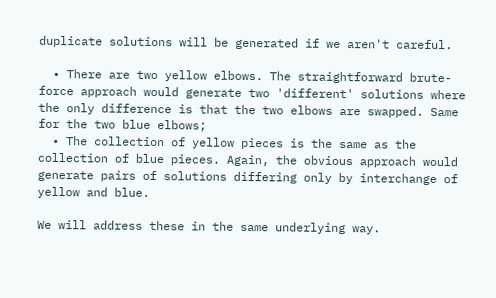duplicate solutions will be generated if we aren't careful.

  • There are two yellow elbows. The straightforward brute-force approach would generate two 'different' solutions where the only difference is that the two elbows are swapped. Same for the two blue elbows;
  • The collection of yellow pieces is the same as the collection of blue pieces. Again, the obvious approach would generate pairs of solutions differing only by interchange of yellow and blue.

We will address these in the same underlying way.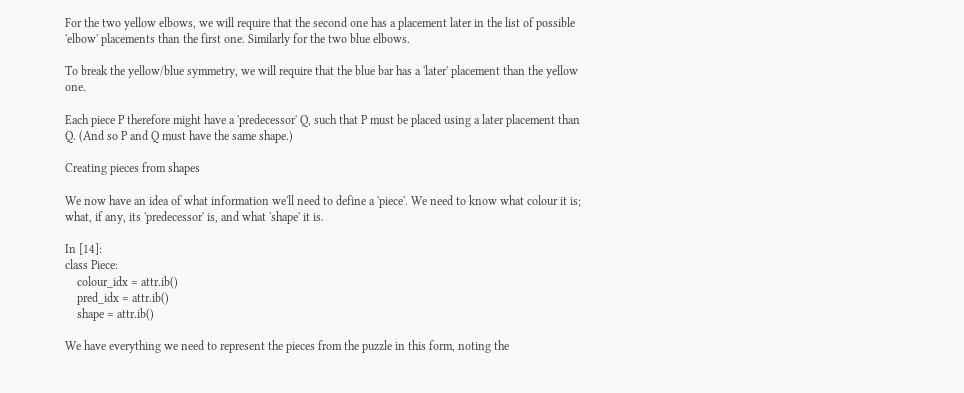For the two yellow elbows, we will require that the second one has a placement later in the list of possible 'elbow' placements than the first one. Similarly for the two blue elbows.

To break the yellow/blue symmetry, we will require that the blue bar has a 'later' placement than the yellow one.

Each piece P therefore might have a 'predecessor' Q, such that P must be placed using a later placement than Q. (And so P and Q must have the same shape.)

Creating pieces from shapes

We now have an idea of what information we'll need to define a 'piece'. We need to know what colour it is; what, if any, its 'predecessor' is, and what 'shape' it is.

In [14]:
class Piece:
    colour_idx = attr.ib()
    pred_idx = attr.ib()
    shape = attr.ib()

We have everything we need to represent the pieces from the puzzle in this form, noting the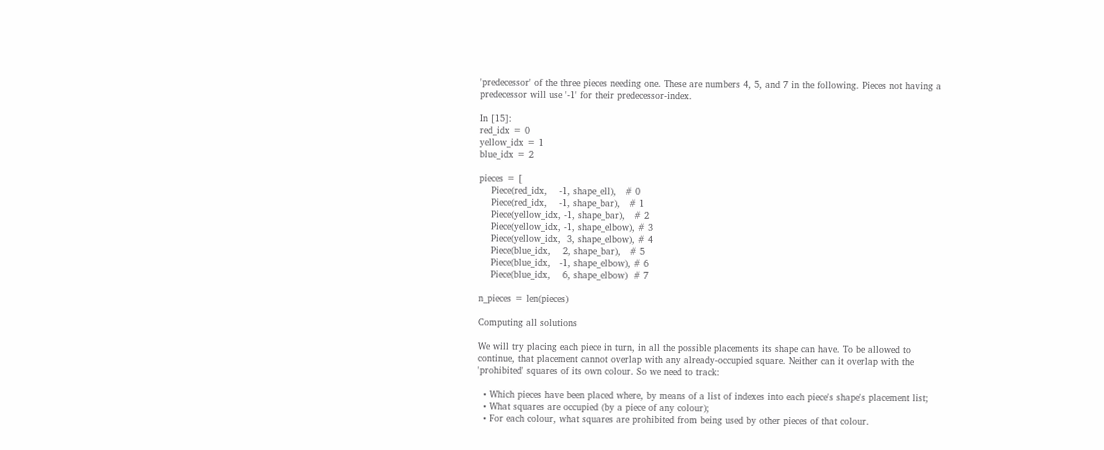'predecessor' of the three pieces needing one. These are numbers 4, 5, and 7 in the following. Pieces not having a predecessor will use '-1' for their predecessor-index.

In [15]:
red_idx = 0
yellow_idx = 1
blue_idx = 2

pieces = [
    Piece(red_idx,    -1, shape_ell),   # 0
    Piece(red_idx,    -1, shape_bar),   # 1
    Piece(yellow_idx, -1, shape_bar),   # 2
    Piece(yellow_idx, -1, shape_elbow), # 3
    Piece(yellow_idx,  3, shape_elbow), # 4
    Piece(blue_idx,    2, shape_bar),   # 5
    Piece(blue_idx,   -1, shape_elbow), # 6
    Piece(blue_idx,    6, shape_elbow)  # 7

n_pieces = len(pieces)

Computing all solutions

We will try placing each piece in turn, in all the possible placements its shape can have. To be allowed to continue, that placement cannot overlap with any already-occupied square. Neither can it overlap with the 'prohibited' squares of its own colour. So we need to track:

  • Which pieces have been placed where, by means of a list of indexes into each piece's shape's placement list;
  • What squares are occupied (by a piece of any colour);
  • For each colour, what squares are prohibited from being used by other pieces of that colour.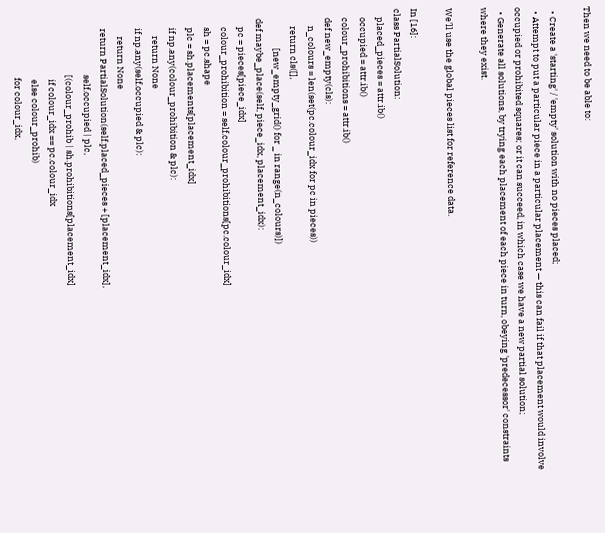Then we need to be able to:

  • Create a 'starting' / 'empty' solution with no pieces placed;
  • Attempt to put a particular piece in a particular placement — this can fail if that placement would involve occupied or prohibited squares; or it can succeed, in which case we have a new partial solution;
  • Generate all solutions, by trying each placement of each piece in turn, obeying 'predecessor' constraints where they exist.

We'll use the global pieces list for reference data.

In [16]:
class PartialSolution:
    placed_pieces = attr.ib()
    occupied = attr.ib()
    colour_prohibitions = attr.ib()
    def new_empty(cls):
        n_colours = len(set(pc.colour_idx for pc in pieces))
        return cls([],
                   [new_empty_grid() for _ in range(n_colours)])
    def maybe_place(self, piece_idx, placement_idx):
        pc = pieces[piece_idx]
        colour_prohibition = self.colour_prohibitions[pc.colour_idx]
        sh = pc.shape
        plc = sh.placements[placement_idx]
        if np.any(colour_prohibition & plc):
            return None
        if np.any(self.occupied & plc):
            return None
        return PartialSolution(self.placed_pieces + [placement_idx],
                               self.occupied | plc,
                               [(colour_prohib | sh.prohibitions[placement_idx]
                                 if colour_idx == pc.colour_idx
                                 else colour_prohib)
                                for colour_idx,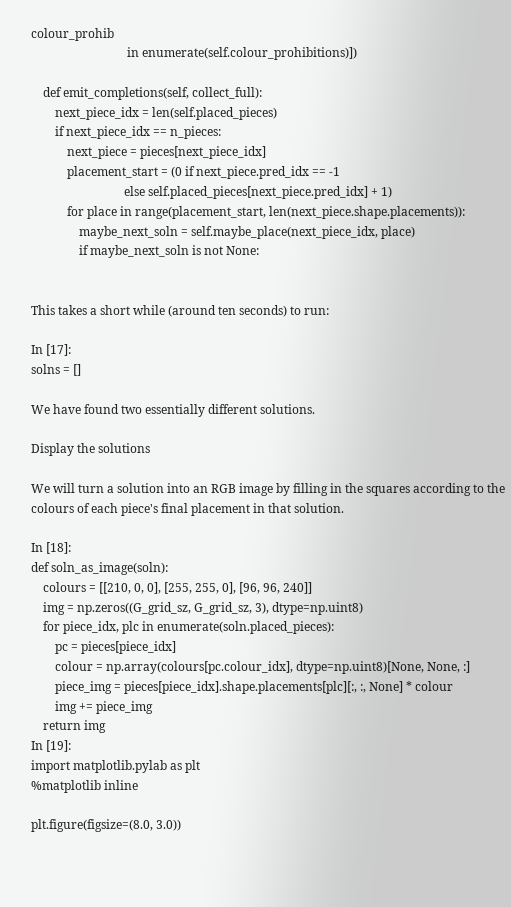colour_prohib
                                in enumerate(self.colour_prohibitions)])

    def emit_completions(self, collect_full):
        next_piece_idx = len(self.placed_pieces)
        if next_piece_idx == n_pieces:
            next_piece = pieces[next_piece_idx]
            placement_start = (0 if next_piece.pred_idx == -1
                               else self.placed_pieces[next_piece.pred_idx] + 1)
            for place in range(placement_start, len(next_piece.shape.placements)):
                maybe_next_soln = self.maybe_place(next_piece_idx, place)
                if maybe_next_soln is not None:


This takes a short while (around ten seconds) to run:

In [17]:
solns = []

We have found two essentially different solutions.

Display the solutions

We will turn a solution into an RGB image by filling in the squares according to the colours of each piece's final placement in that solution.

In [18]:
def soln_as_image(soln):
    colours = [[210, 0, 0], [255, 255, 0], [96, 96, 240]]
    img = np.zeros((G_grid_sz, G_grid_sz, 3), dtype=np.uint8)
    for piece_idx, plc in enumerate(soln.placed_pieces):
        pc = pieces[piece_idx]
        colour = np.array(colours[pc.colour_idx], dtype=np.uint8)[None, None, :]
        piece_img = pieces[piece_idx].shape.placements[plc][:, :, None] * colour
        img += piece_img
    return img
In [19]:
import matplotlib.pylab as plt
%matplotlib inline

plt.figure(figsize=(8.0, 3.0))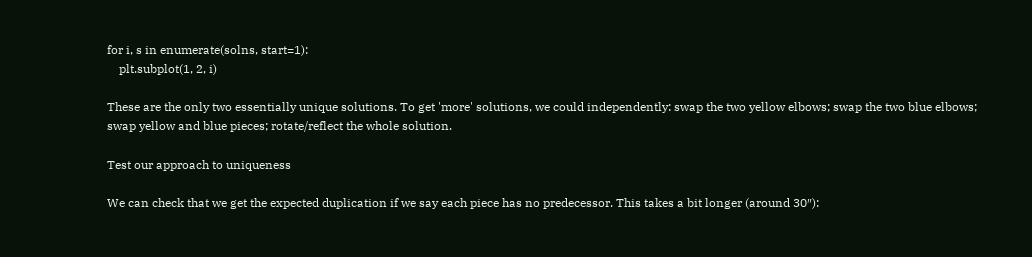for i, s in enumerate(solns, start=1):
    plt.subplot(1, 2, i)

These are the only two essentially unique solutions. To get 'more' solutions, we could independently: swap the two yellow elbows; swap the two blue elbows; swap yellow and blue pieces; rotate/reflect the whole solution.

Test our approach to uniqueness

We can check that we get the expected duplication if we say each piece has no predecessor. This takes a bit longer (around 30″):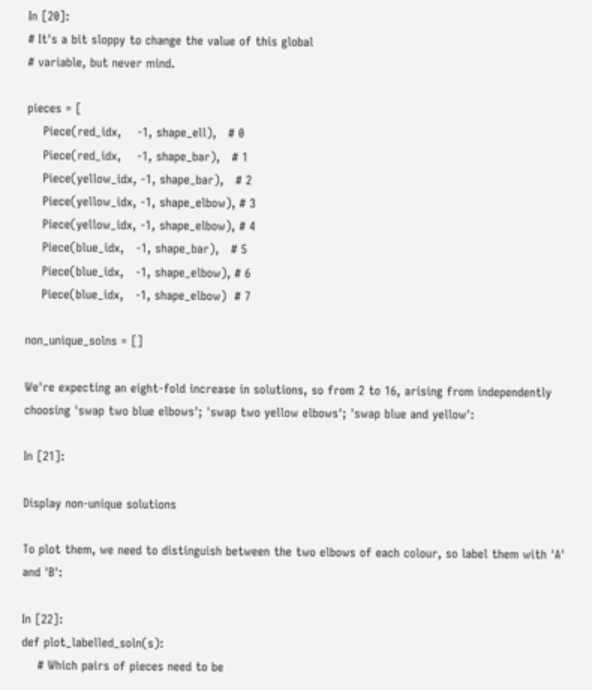In [20]:
# It's a bit sloppy to change the value of this global
# variable, but never mind.

pieces = [
    Piece(red_idx,    -1, shape_ell),   # 0
    Piece(red_idx,    -1, shape_bar),   # 1
    Piece(yellow_idx, -1, shape_bar),   # 2
    Piece(yellow_idx, -1, shape_elbow), # 3
    Piece(yellow_idx, -1, shape_elbow), # 4
    Piece(blue_idx,   -1, shape_bar),   # 5
    Piece(blue_idx,   -1, shape_elbow), # 6
    Piece(blue_idx,   -1, shape_elbow)  # 7

non_unique_solns = []

We're expecting an eight-fold increase in solutions, so from 2 to 16, arising from independently choosing 'swap two blue elbows'; 'swap two yellow elbows'; 'swap blue and yellow':

In [21]:

Display non-unique solutions

To plot them, we need to distinguish between the two elbows of each colour, so label them with 'A' and 'B':

In [22]:
def plot_labelled_soln(s):
    # Which pairs of pieces need to be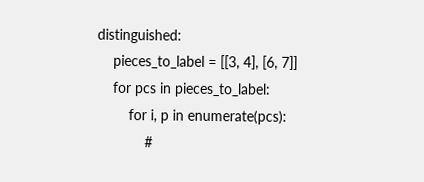distinguished:
    pieces_to_label = [[3, 4], [6, 7]]
    for pcs in pieces_to_label:
        for i, p in enumerate(pcs):
            #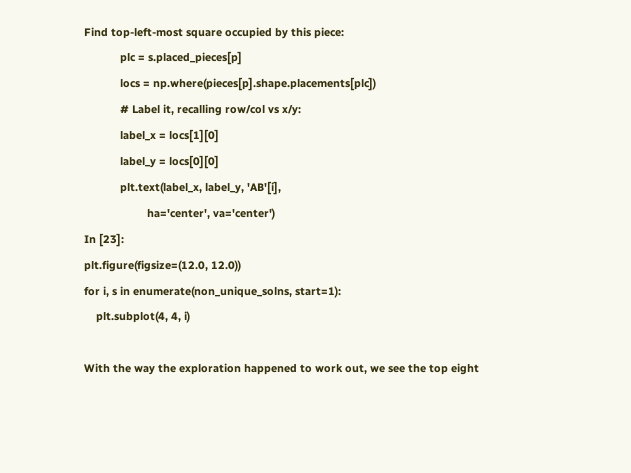Find top-left-most square occupied by this piece:
            plc = s.placed_pieces[p]
            locs = np.where(pieces[p].shape.placements[plc])
            # Label it, recalling row/col vs x/y:
            label_x = locs[1][0]
            label_y = locs[0][0]
            plt.text(label_x, label_y, 'AB'[i],
                     ha='center', va='center')
In [23]:
plt.figure(figsize=(12.0, 12.0))
for i, s in enumerate(non_unique_solns, start=1):
    plt.subplot(4, 4, i)

With the way the exploration happened to work out, we see the top eight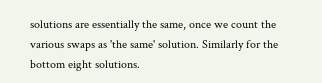solutions are essentially the same, once we count the various swaps as 'the same' solution. Similarly for the bottom eight solutions.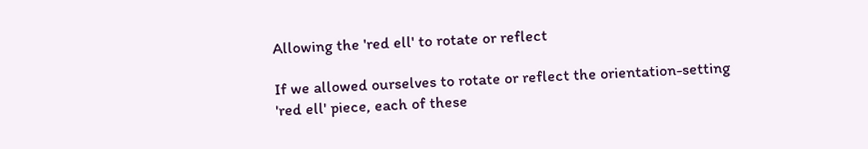Allowing the 'red ell' to rotate or reflect

If we allowed ourselves to rotate or reflect the orientation-setting 'red ell' piece, each of these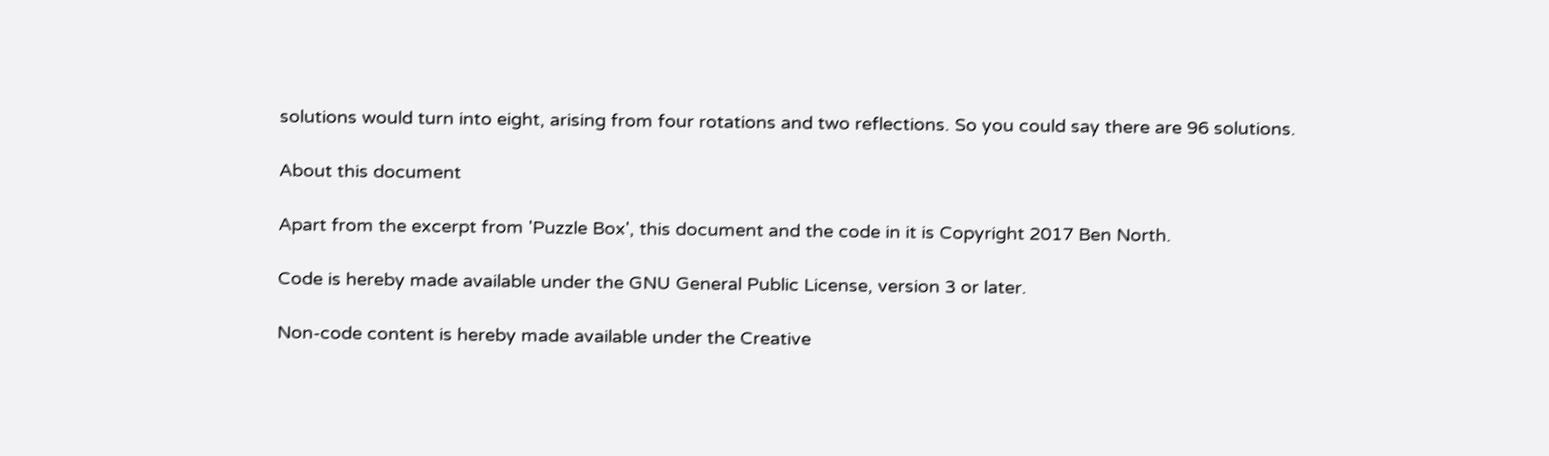solutions would turn into eight, arising from four rotations and two reflections. So you could say there are 96 solutions.

About this document

Apart from the excerpt from 'Puzzle Box', this document and the code in it is Copyright 2017 Ben North.

Code is hereby made available under the GNU General Public License, version 3 or later.

Non-code content is hereby made available under the Creative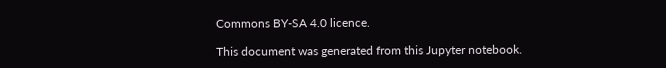Commons BY-SA 4.0 licence.

This document was generated from this Jupyter notebook.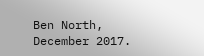Ben North, December 2017.